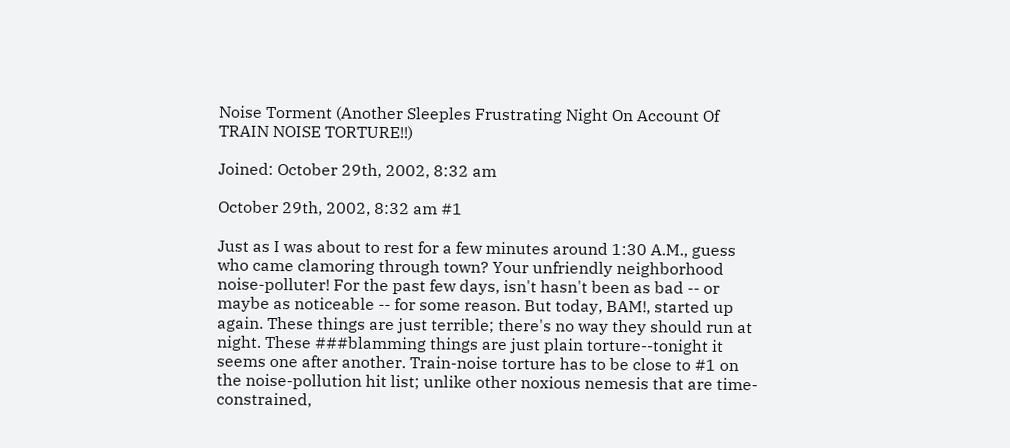Noise Torment (Another Sleeples Frustrating Night On Account Of TRAIN NOISE TORTURE!!)

Joined: October 29th, 2002, 8:32 am

October 29th, 2002, 8:32 am #1

Just as I was about to rest for a few minutes around 1:30 A.M., guess who came clamoring through town? Your unfriendly neighborhood noise-polluter! For the past few days, isn't hasn't been as bad -- or maybe as noticeable -- for some reason. But today, BAM!, started up again. These things are just terrible; there's no way they should run at night. These ###blamming things are just plain torture--tonight it seems one after another. Train-noise torture has to be close to #1 on the noise-pollution hit list; unlike other noxious nemesis that are time-constrained,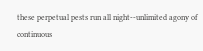these perpetual pests run all night--unlimited agony of continuous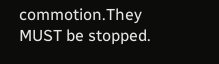commotion.They MUST be stopped.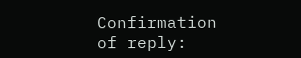Confirmation of reply: